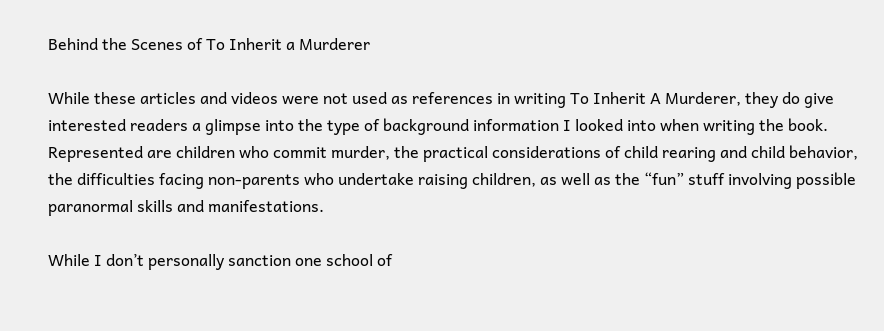Behind the Scenes of To Inherit a Murderer

While these articles and videos were not used as references in writing To Inherit A Murderer, they do give interested readers a glimpse into the type of background information I looked into when writing the book. Represented are children who commit murder, the practical considerations of child rearing and child behavior, the difficulties facing non-parents who undertake raising children, as well as the “fun” stuff involving possible paranormal skills and manifestations.

While I don’t personally sanction one school of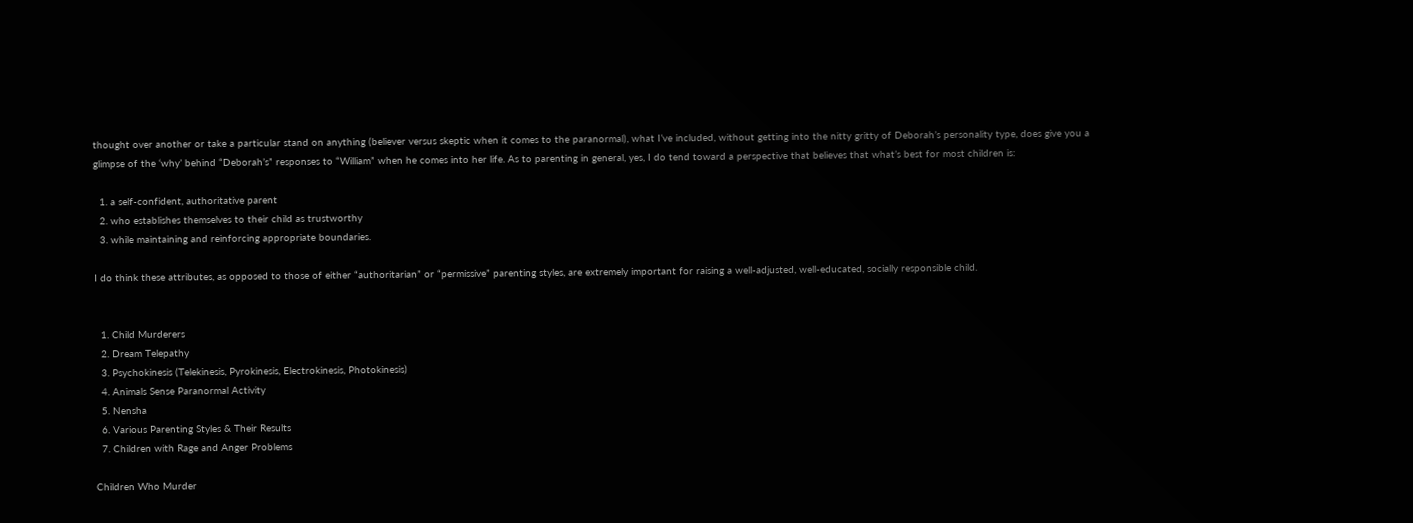thought over another or take a particular stand on anything (believer versus skeptic when it comes to the paranormal), what I’ve included, without getting into the nitty gritty of Deborah’s personality type, does give you a glimpse of the ‘why’ behind “Deborah’s” responses to “William” when he comes into her life. As to parenting in general, yes, I do tend toward a perspective that believes that what’s best for most children is:

  1. a self-confident, authoritative parent
  2. who establishes themselves to their child as trustworthy
  3. while maintaining and reinforcing appropriate boundaries.

I do think these attributes, as opposed to those of either “authoritarian” or “permissive” parenting styles, are extremely important for raising a well-adjusted, well-educated, socially responsible child.


  1. Child Murderers
  2. Dream Telepathy
  3. Psychokinesis (Telekinesis, Pyrokinesis, Electrokinesis, Photokinesis)
  4. Animals Sense Paranormal Activity
  5. Nensha
  6. Various Parenting Styles & Their Results
  7. Children with Rage and Anger Problems

Children Who Murder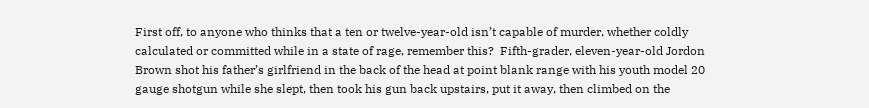First off, to anyone who thinks that a ten or twelve-year-old isn’t capable of murder, whether coldly calculated or committed while in a state of rage, remember this?  Fifth-grader, eleven-year-old Jordon Brown shot his father’s girlfriend in the back of the head at point blank range with his youth model 20 gauge shotgun while she slept, then took his gun back upstairs, put it away, then climbed on the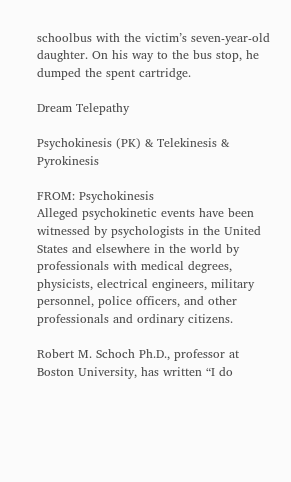schoolbus with the victim’s seven-year-old daughter. On his way to the bus stop, he dumped the spent cartridge.

Dream Telepathy

Psychokinesis (PK) & Telekinesis & Pyrokinesis

FROM: Psychokinesis
Alleged psychokinetic events have been witnessed by psychologists in the United States and elsewhere in the world by professionals with medical degrees, physicists, electrical engineers, military personnel, police officers, and other professionals and ordinary citizens.

Robert M. Schoch Ph.D., professor at Boston University, has written “I do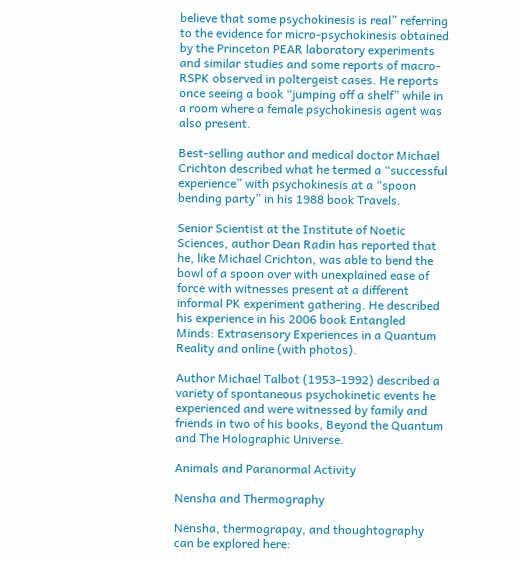believe that some psychokinesis is real” referring to the evidence for micro-psychokinesis obtained by the Princeton PEAR laboratory experiments and similar studies and some reports of macro-RSPK observed in poltergeist cases. He reports once seeing a book “jumping off a shelf” while in a room where a female psychokinesis agent was also present.

Best-selling author and medical doctor Michael Crichton described what he termed a “successful experience” with psychokinesis at a “spoon bending party” in his 1988 book Travels.

Senior Scientist at the Institute of Noetic Sciences, author Dean Radin has reported that he, like Michael Crichton, was able to bend the bowl of a spoon over with unexplained ease of force with witnesses present at a different informal PK experiment gathering. He described his experience in his 2006 book Entangled Minds: Extrasensory Experiences in a Quantum Reality and online (with photos).

Author Michael Talbot (1953-1992) described a variety of spontaneous psychokinetic events he experienced and were witnessed by family and friends in two of his books, Beyond the Quantum and The Holographic Universe.

Animals and Paranormal Activity

Nensha and Thermography

Nensha, thermograpay, and thoughtography can be explored here: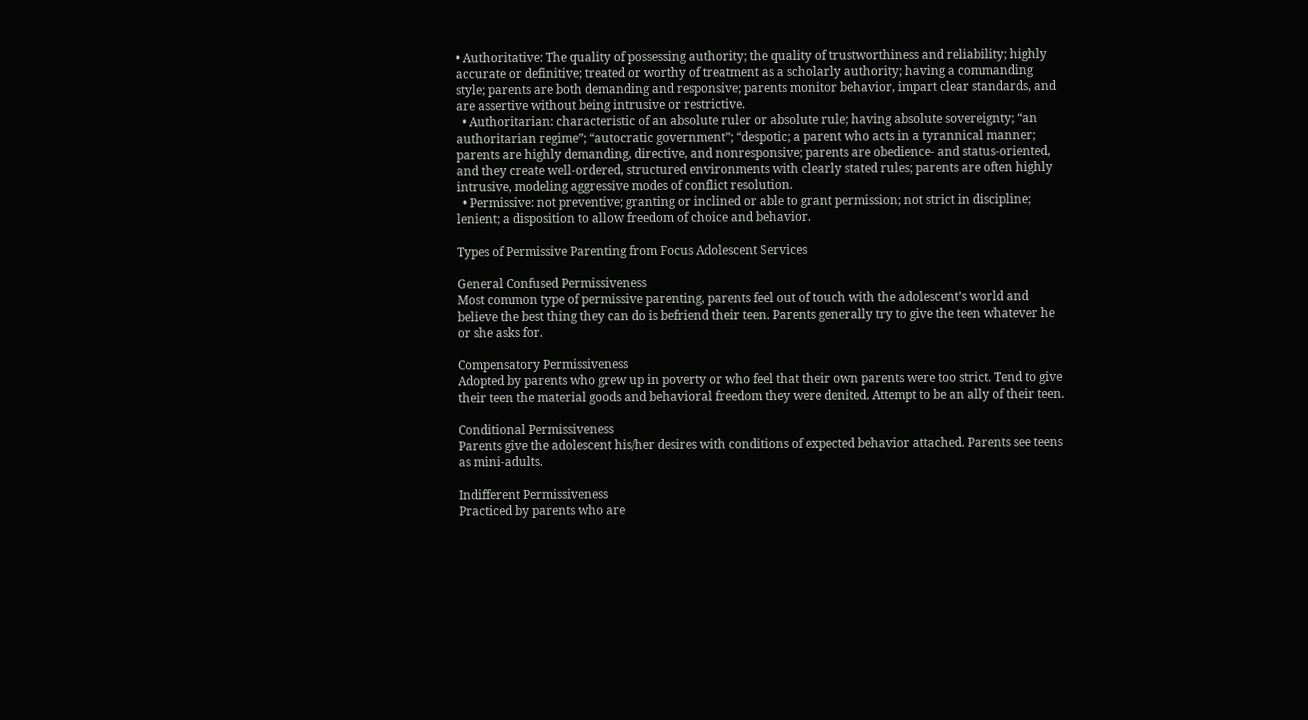• Authoritative: The quality of possessing authority; the quality of trustworthiness and reliability; highly accurate or definitive; treated or worthy of treatment as a scholarly authority; having a commanding style; parents are both demanding and responsive; parents monitor behavior, impart clear standards, and are assertive without being intrusive or restrictive.
  • Authoritarian: characteristic of an absolute ruler or absolute rule; having absolute sovereignty; “an authoritarian regime”; “autocratic government”; “despotic; a parent who acts in a tyrannical manner; parents are highly demanding, directive, and nonresponsive; parents are obedience- and status-oriented, and they create well-ordered, structured environments with clearly stated rules; parents are often highly intrusive, modeling aggressive modes of conflict resolution.
  • Permissive: not preventive; granting or inclined or able to grant permission; not strict in discipline; lenient; a disposition to allow freedom of choice and behavior.

Types of Permissive Parenting from Focus Adolescent Services

General Confused Permissiveness
Most common type of permissive parenting, parents feel out of touch with the adolescent’s world and believe the best thing they can do is befriend their teen. Parents generally try to give the teen whatever he or she asks for.

Compensatory Permissiveness
Adopted by parents who grew up in poverty or who feel that their own parents were too strict. Tend to give their teen the material goods and behavioral freedom they were denited. Attempt to be an ally of their teen.

Conditional Permissiveness
Parents give the adolescent his/her desires with conditions of expected behavior attached. Parents see teens as mini-adults.

Indifferent Permissiveness
Practiced by parents who are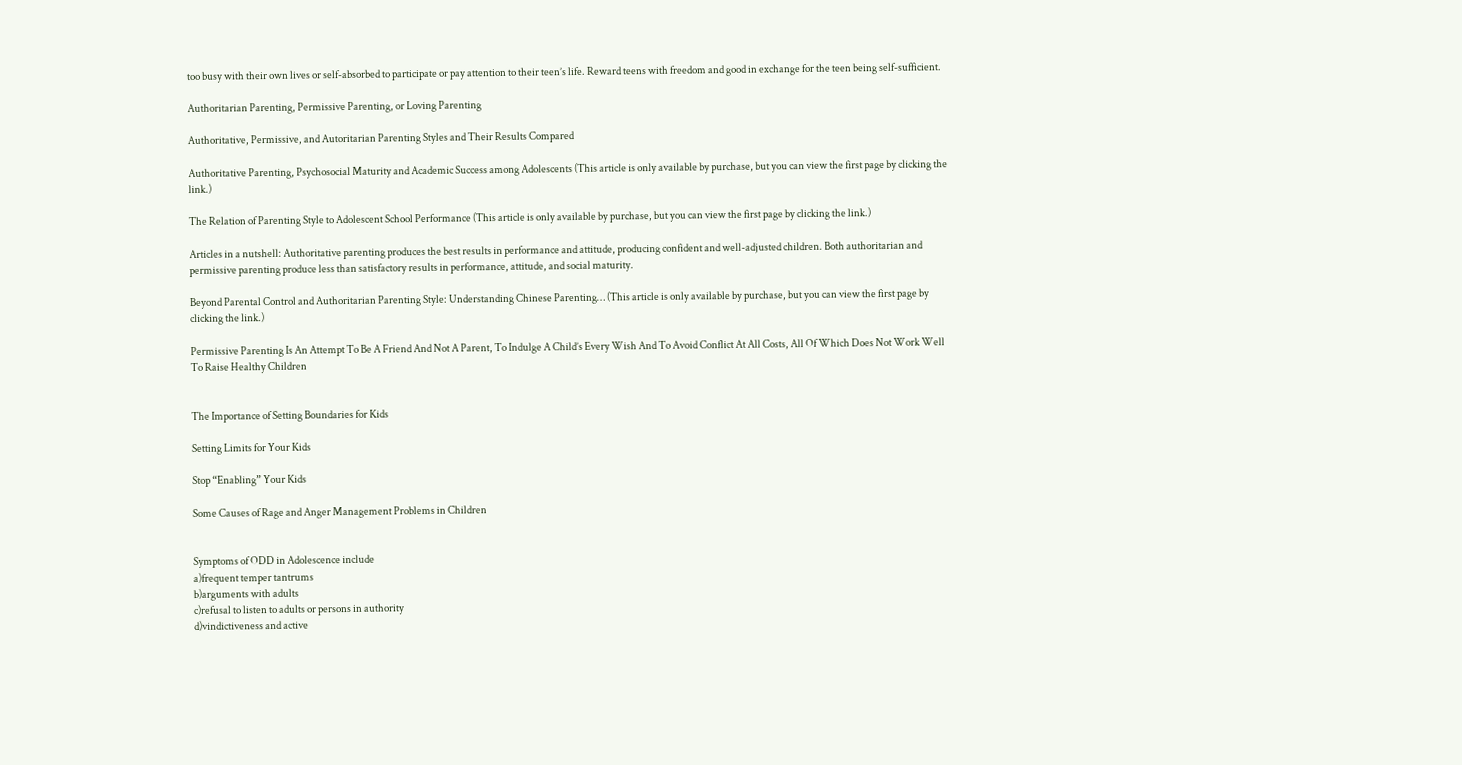too busy with their own lives or self-absorbed to participate or pay attention to their teen’s life. Reward teens with freedom and good in exchange for the teen being self-sufficient.

Authoritarian Parenting, Permissive Parenting, or Loving Parenting

Authoritative, Permissive, and Autoritarian Parenting Styles and Their Results Compared

Authoritative Parenting, Psychosocial Maturity and Academic Success among Adolescents (This article is only available by purchase, but you can view the first page by clicking the link.)

The Relation of Parenting Style to Adolescent School Performance (This article is only available by purchase, but you can view the first page by clicking the link.)

Articles in a nutshell: Authoritative parenting produces the best results in performance and attitude, producing confident and well-adjusted children. Both authoritarian and permissive parenting produce less than satisfactory results in performance, attitude, and social maturity.

Beyond Parental Control and Authoritarian Parenting Style: Understanding Chinese Parenting… (This article is only available by purchase, but you can view the first page by clicking the link.)

Permissive Parenting Is An Attempt To Be A Friend And Not A Parent, To Indulge A Child’s Every Wish And To Avoid Conflict At All Costs, All Of Which Does Not Work Well To Raise Healthy Children


The Importance of Setting Boundaries for Kids

Setting Limits for Your Kids

Stop “Enabling” Your Kids

Some Causes of Rage and Anger Management Problems in Children


Symptoms of ODD in Adolescence include
a)frequent temper tantrums
b)arguments with adults
c)refusal to listen to adults or persons in authority
d)vindictiveness and active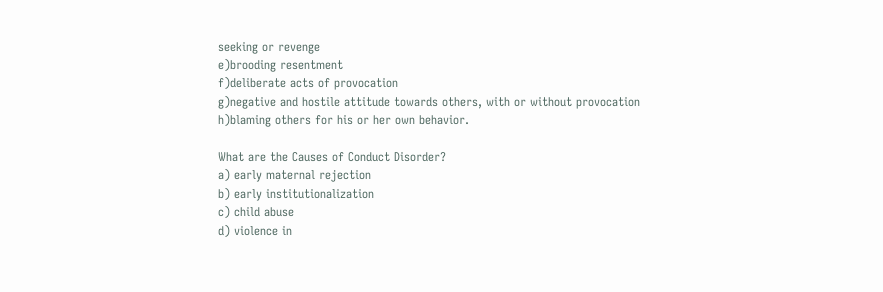seeking or revenge
e)brooding resentment
f)deliberate acts of provocation
g)negative and hostile attitude towards others, with or without provocation
h)blaming others for his or her own behavior.

What are the Causes of Conduct Disorder?
a) early maternal rejection
b) early institutionalization
c) child abuse
d) violence in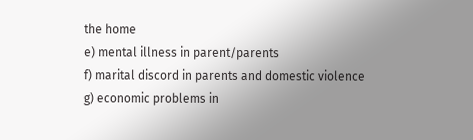the home
e) mental illness in parent/parents
f) marital discord in parents and domestic violence
g) economic problems in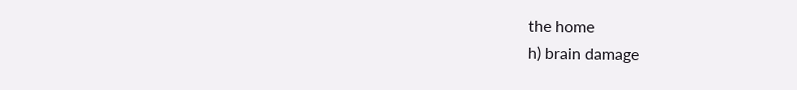the home
h) brain damage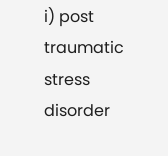i) post traumatic stress disorder